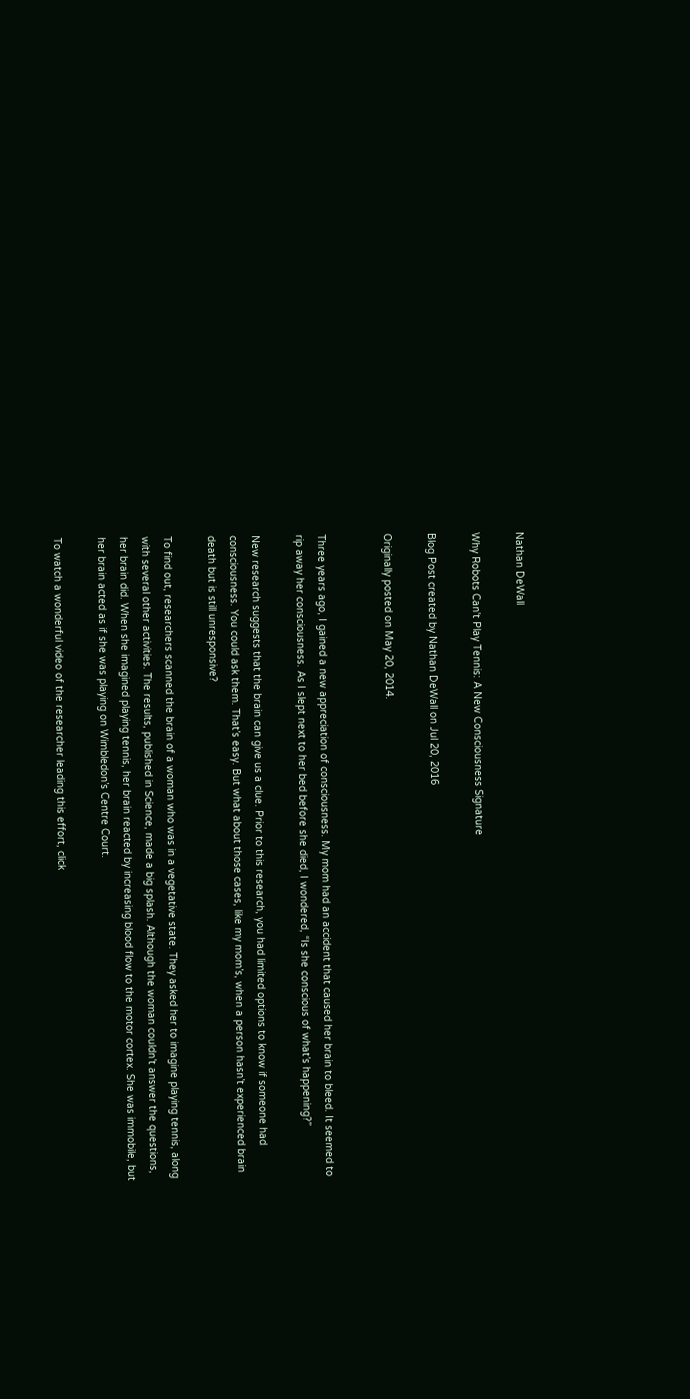Nathan DeWall

Why Robots Can't Play Tennis: A New Consciousness Signature

Blog Post created by Nathan DeWall on Jul 20, 2016

Originally posted on May 20, 2014.


Three years ago, I gained a new appreciation of consciousness. My mom had an accident that caused her brain to bleed. It seemed to rip away her consciousness. As I slept next to her bed before she died, I wondered, “Is she conscious of what’s happening?”

New research suggests that the brain can give us a clue. Prior to this research, you had limited options to know if someone had consciousness. You could ask them. That’s easy. But what about those cases, like my mom’s, when a person hasn’t experienced brain death but is still unresponsive?

To find out, researchers scanned the brain of a woman who was in a vegetative state. They asked her to imagine playing tennis, along with several other activities. The results, published in Science, made a big splash. Although the woman couldn’t answer the questions, her brain did. When she imagined playing tennis, her brain reacted by increasing blood flow to the motor cortex. She was immobile, but her brain acted as if she was playing on Wimbledon’s Centre Court.

To watch a wonderful video of the researcher leading this effort, click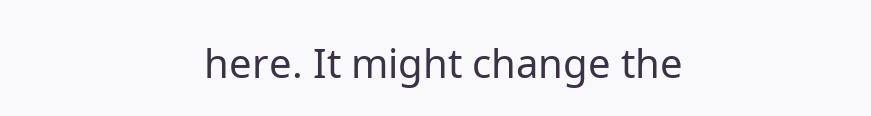here. It might change the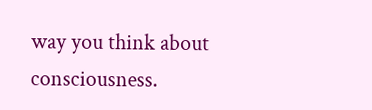way you think about consciousness.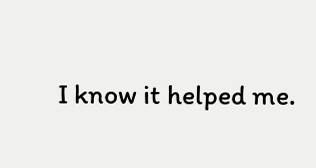I know it helped me.